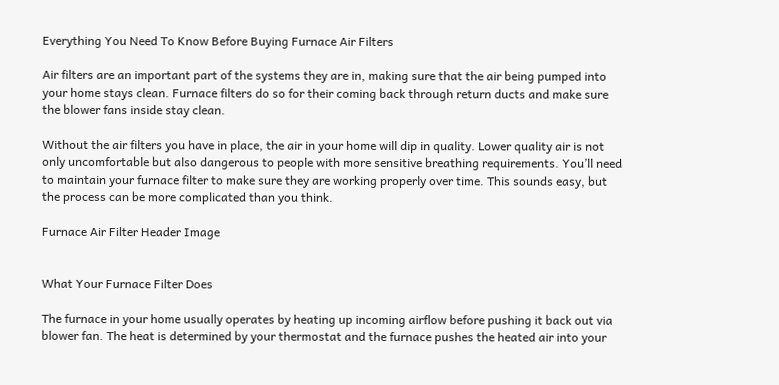Everything You Need To Know Before Buying Furnace Air Filters

Air filters are an important part of the systems they are in, making sure that the air being pumped into your home stays clean. Furnace filters do so for their coming back through return ducts and make sure the blower fans inside stay clean.

Without the air filters you have in place, the air in your home will dip in quality. Lower quality air is not only uncomfortable but also dangerous to people with more sensitive breathing requirements. You’ll need to maintain your furnace filter to make sure they are working properly over time. This sounds easy, but the process can be more complicated than you think.

Furnace Air Filter Header Image


What Your Furnace Filter Does

The furnace in your home usually operates by heating up incoming airflow before pushing it back out via blower fan. The heat is determined by your thermostat and the furnace pushes the heated air into your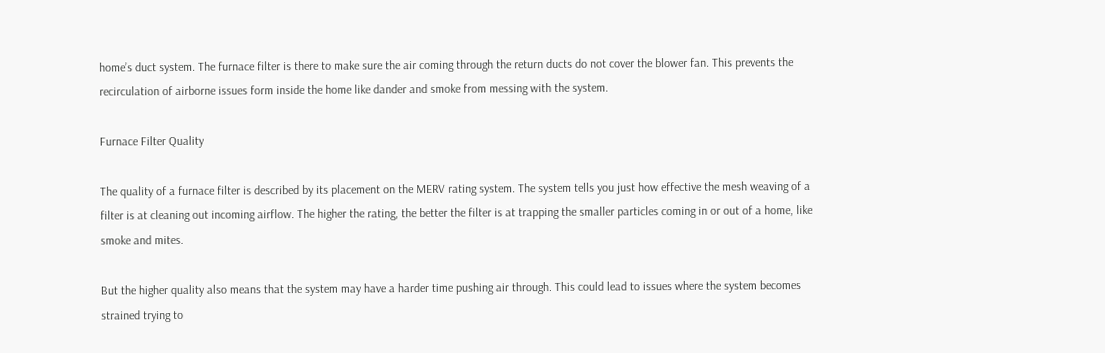home’s duct system. The furnace filter is there to make sure the air coming through the return ducts do not cover the blower fan. This prevents the recirculation of airborne issues form inside the home like dander and smoke from messing with the system.

Furnace Filter Quality

The quality of a furnace filter is described by its placement on the MERV rating system. The system tells you just how effective the mesh weaving of a filter is at cleaning out incoming airflow. The higher the rating, the better the filter is at trapping the smaller particles coming in or out of a home, like smoke and mites.

But the higher quality also means that the system may have a harder time pushing air through. This could lead to issues where the system becomes strained trying to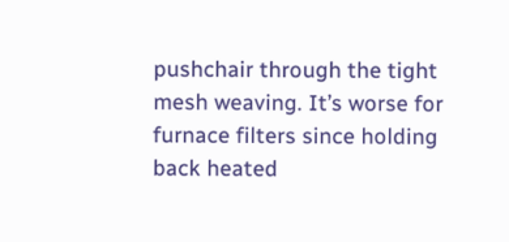pushchair through the tight mesh weaving. It’s worse for furnace filters since holding back heated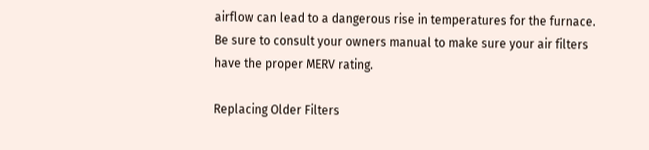airflow can lead to a dangerous rise in temperatures for the furnace. Be sure to consult your owners manual to make sure your air filters have the proper MERV rating.

Replacing Older Filters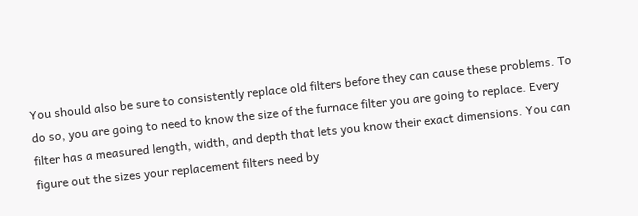You should also be sure to consistently replace old filters before they can cause these problems. To do so, you are going to need to know the size of the furnace filter you are going to replace. Every filter has a measured length, width, and depth that lets you know their exact dimensions. You can figure out the sizes your replacement filters need by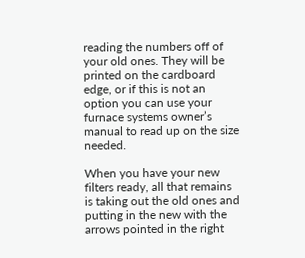reading the numbers off of your old ones. They will be printed on the cardboard edge, or if this is not an option you can use your furnace systems owner’s manual to read up on the size needed.

When you have your new filters ready, all that remains is taking out the old ones and putting in the new with the arrows pointed in the right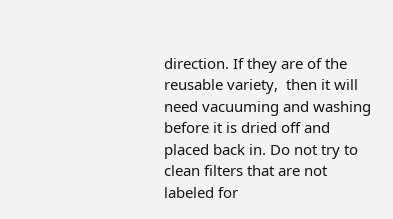direction. If they are of the reusable variety,  then it will need vacuuming and washing before it is dried off and placed back in. Do not try to clean filters that are not labeled for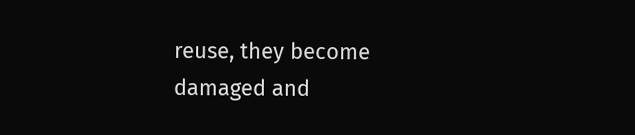reuse, they become damaged and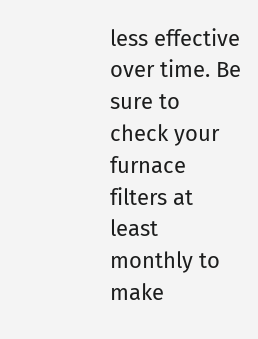less effective over time. Be sure to check your furnace filters at least monthly to make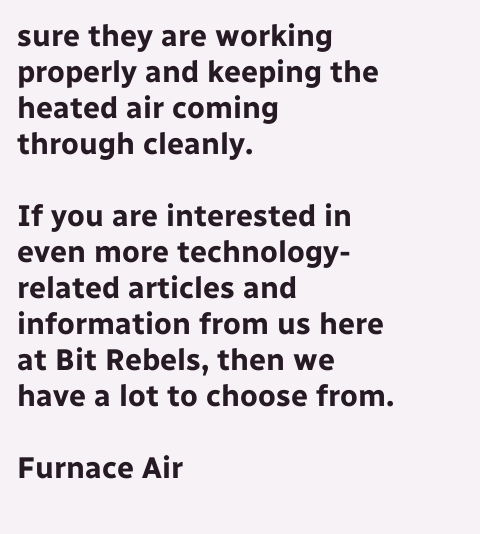sure they are working properly and keeping the heated air coming through cleanly.

If you are interested in even more technology-related articles and information from us here at Bit Rebels, then we have a lot to choose from.

Furnace Air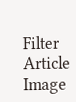Filter Article Image